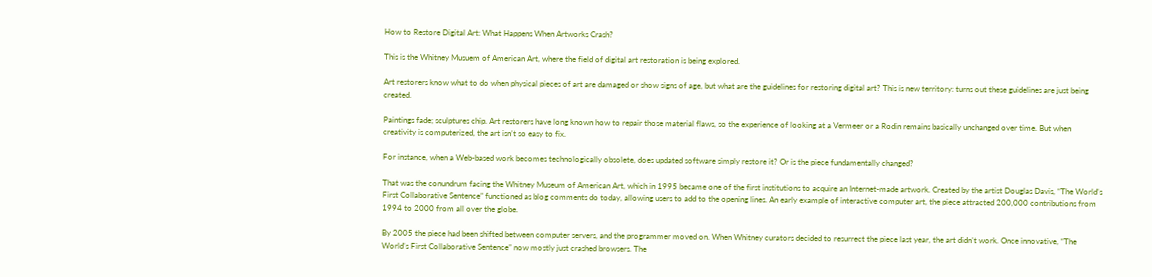How to Restore Digital Art: What Happens When Artworks Crash?

This is the Whitney Musuem of American Art, where the field of digital art restoration is being explored.

Art restorers know what to do when physical pieces of art are damaged or show signs of age, but what are the guidelines for restoring digital art? This is new territory: turns out these guidelines are just being created.

Paintings fade; sculptures chip. Art restorers have long known how to repair those material flaws, so the experience of looking at a Vermeer or a Rodin remains basically unchanged over time. But when creativity is computerized, the art isn’t so easy to fix.

For instance, when a Web-based work becomes technologically obsolete, does updated software simply restore it? Or is the piece fundamentally changed?

That was the conundrum facing the Whitney Museum of American Art, which in 1995 became one of the first institutions to acquire an Internet-made artwork. Created by the artist Douglas Davis, “The World’s First Collaborative Sentence” functioned as blog comments do today, allowing users to add to the opening lines. An early example of interactive computer art, the piece attracted 200,000 contributions from 1994 to 2000 from all over the globe.

By 2005 the piece had been shifted between computer servers, and the programmer moved on. When Whitney curators decided to resurrect the piece last year, the art didn’t work. Once innovative, “The World’s First Collaborative Sentence” now mostly just crashed browsers. The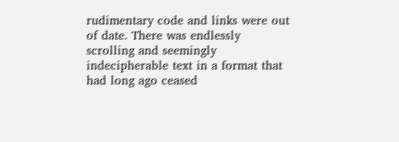rudimentary code and links were out of date. There was endlessly scrolling and seemingly indecipherable text in a format that had long ago ceased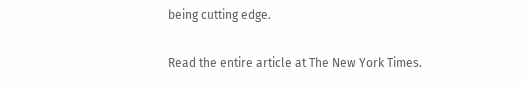being cutting edge.

Read the entire article at The New York Times.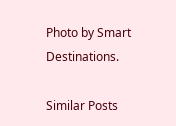Photo by Smart Destinations.

Similar Posts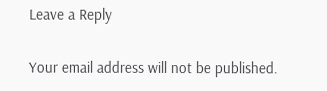Leave a Reply

Your email address will not be published.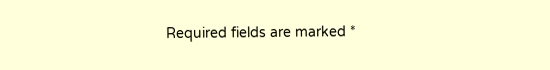Required fields are marked *